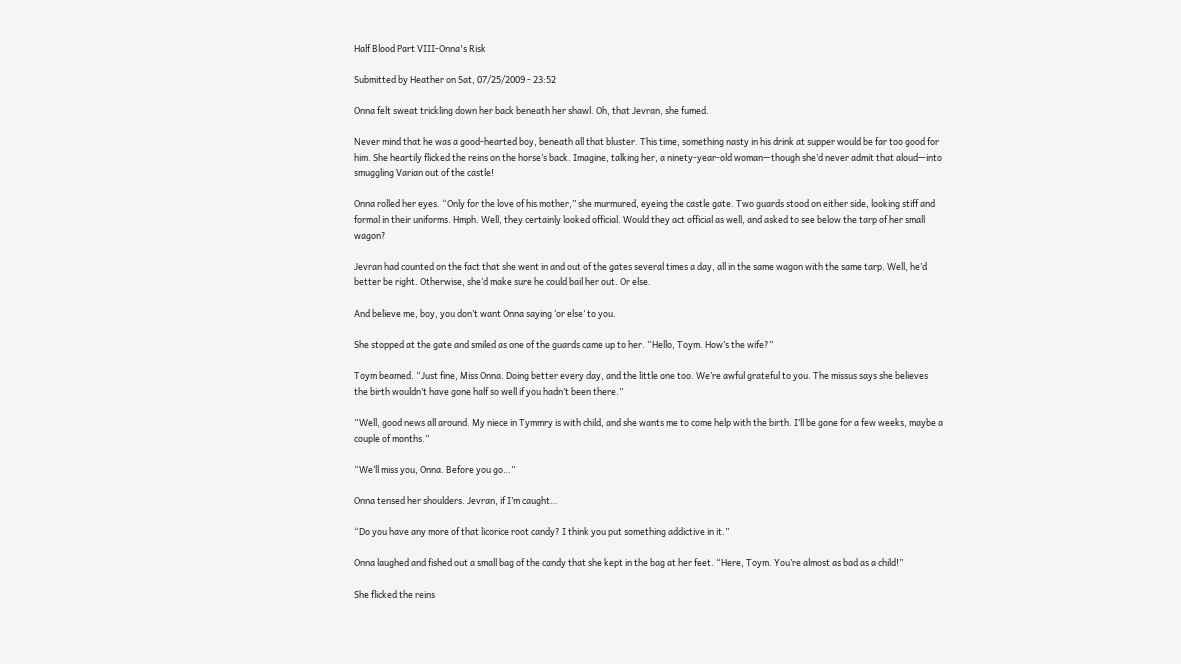Half Blood Part VIII-Onna's Risk

Submitted by Heather on Sat, 07/25/2009 - 23:52

Onna felt sweat trickling down her back beneath her shawl. Oh, that Jevran, she fumed.

Never mind that he was a good-hearted boy, beneath all that bluster. This time, something nasty in his drink at supper would be far too good for him. She heartily flicked the reins on the horse’s back. Imagine, talking her, a ninety-year-old woman—though she’d never admit that aloud—into smuggling Varian out of the castle!

Onna rolled her eyes. “Only for the love of his mother,” she murmured, eyeing the castle gate. Two guards stood on either side, looking stiff and formal in their uniforms. Hmph. Well, they certainly looked official. Would they act official as well, and asked to see below the tarp of her small wagon?

Jevran had counted on the fact that she went in and out of the gates several times a day, all in the same wagon with the same tarp. Well, he’d better be right. Otherwise, she’d make sure he could bail her out. Or else.

And believe me, boy, you don’t want Onna saying ‘or else’ to you.

She stopped at the gate and smiled as one of the guards came up to her. “Hello, Toym. How’s the wife?”

Toym beamed. “Just fine, Miss Onna. Doing better every day, and the little one too. We’re awful grateful to you. The missus says she believes the birth wouldn’t have gone half so well if you hadn’t been there.”

“Well, good news all around. My niece in Tymmry is with child, and she wants me to come help with the birth. I’ll be gone for a few weeks, maybe a couple of months.”

“We’ll miss you, Onna. Before you go…”

Onna tensed her shoulders. Jevran, if I’m caught…

“Do you have any more of that licorice root candy? I think you put something addictive in it.”

Onna laughed and fished out a small bag of the candy that she kept in the bag at her feet. “Here, Toym. You’re almost as bad as a child!”

She flicked the reins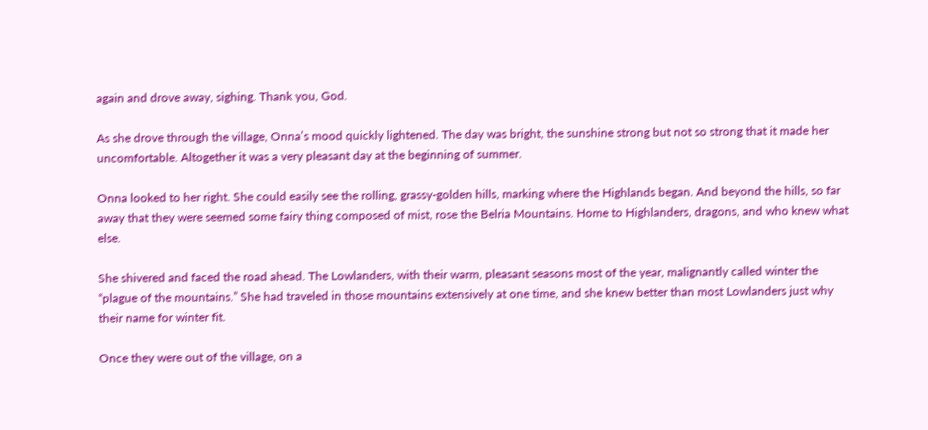again and drove away, sighing. Thank you, God.

As she drove through the village, Onna’s mood quickly lightened. The day was bright, the sunshine strong but not so strong that it made her uncomfortable. Altogether it was a very pleasant day at the beginning of summer.

Onna looked to her right. She could easily see the rolling, grassy-golden hills, marking where the Highlands began. And beyond the hills, so far away that they were seemed some fairy thing composed of mist, rose the Belria Mountains. Home to Highlanders, dragons, and who knew what else.

She shivered and faced the road ahead. The Lowlanders, with their warm, pleasant seasons most of the year, malignantly called winter the “plague of the mountains.” She had traveled in those mountains extensively at one time, and she knew better than most Lowlanders just why their name for winter fit.

Once they were out of the village, on a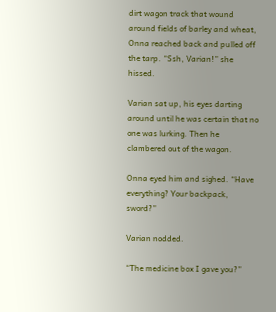dirt wagon track that wound around fields of barley and wheat, Onna reached back and pulled off the tarp. “Ssh, Varian!” she hissed.

Varian sat up, his eyes darting around until he was certain that no one was lurking. Then he clambered out of the wagon.

Onna eyed him and sighed. “Have everything? Your backpack, sword?”

Varian nodded.

“The medicine box I gave you?”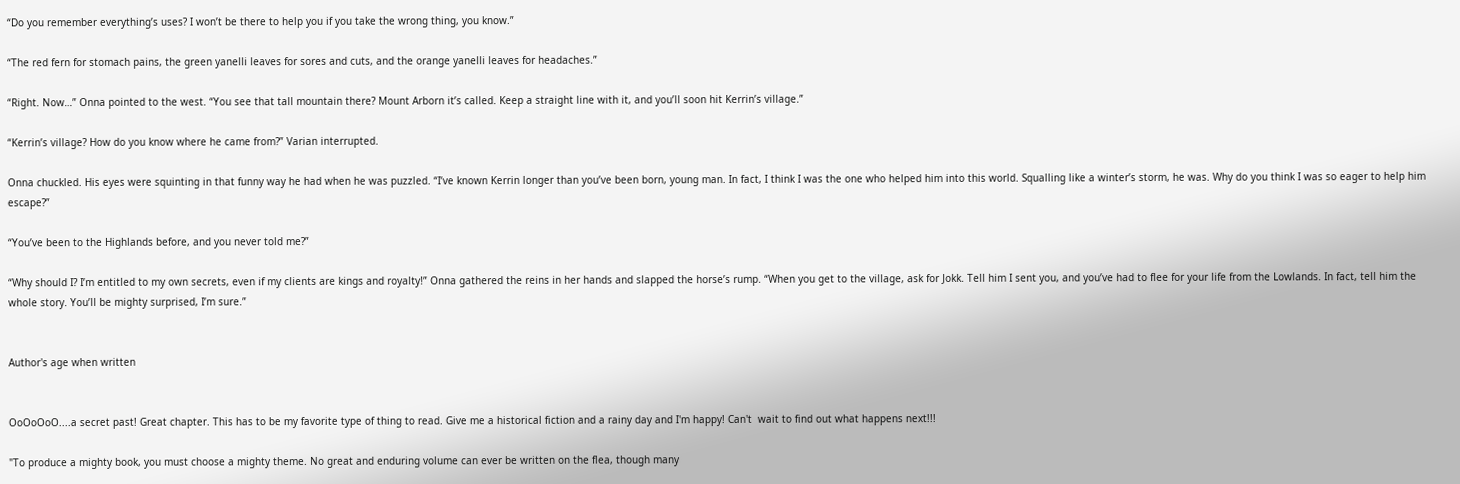“Do you remember everything’s uses? I won’t be there to help you if you take the wrong thing, you know.”

“The red fern for stomach pains, the green yanelli leaves for sores and cuts, and the orange yanelli leaves for headaches.”

“Right. Now…” Onna pointed to the west. “You see that tall mountain there? Mount Arborn it’s called. Keep a straight line with it, and you’ll soon hit Kerrin’s village.”

“Kerrin’s village? How do you know where he came from?” Varian interrupted.

Onna chuckled. His eyes were squinting in that funny way he had when he was puzzled. “I’ve known Kerrin longer than you’ve been born, young man. In fact, I think I was the one who helped him into this world. Squalling like a winter’s storm, he was. Why do you think I was so eager to help him escape?”

“You’ve been to the Highlands before, and you never told me?”

“Why should I? I’m entitled to my own secrets, even if my clients are kings and royalty!” Onna gathered the reins in her hands and slapped the horse’s rump. “When you get to the village, ask for Jokk. Tell him I sent you, and you’ve had to flee for your life from the Lowlands. In fact, tell him the whole story. You’ll be mighty surprised, I’m sure.”


Author's age when written


OoOoOoO....a secret past! Great chapter. This has to be my favorite type of thing to read. Give me a historical fiction and a rainy day and I'm happy! Can't  wait to find out what happens next!!!

"To produce a mighty book, you must choose a mighty theme. No great and enduring volume can ever be written on the flea, though many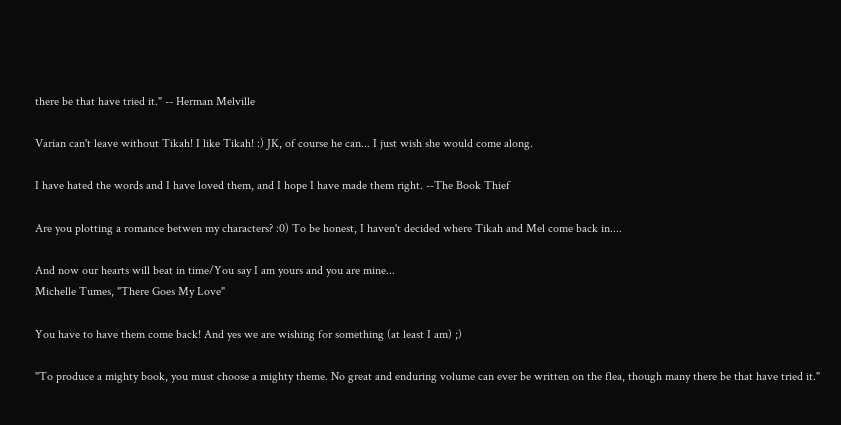there be that have tried it." -- Herman Melville

Varian can't leave without Tikah! I like Tikah! :) JK, of course he can... I just wish she would come along.

I have hated the words and I have loved them, and I hope I have made them right. --The Book Thief

Are you plotting a romance betwen my characters? :0) To be honest, I haven't decided where Tikah and Mel come back in....

And now our hearts will beat in time/You say I am yours and you are mine...
Michelle Tumes, "There Goes My Love"

You have to have them come back! And yes we are wishing for something (at least I am) ;)

"To produce a mighty book, you must choose a mighty theme. No great and enduring volume can ever be written on the flea, though many there be that have tried it."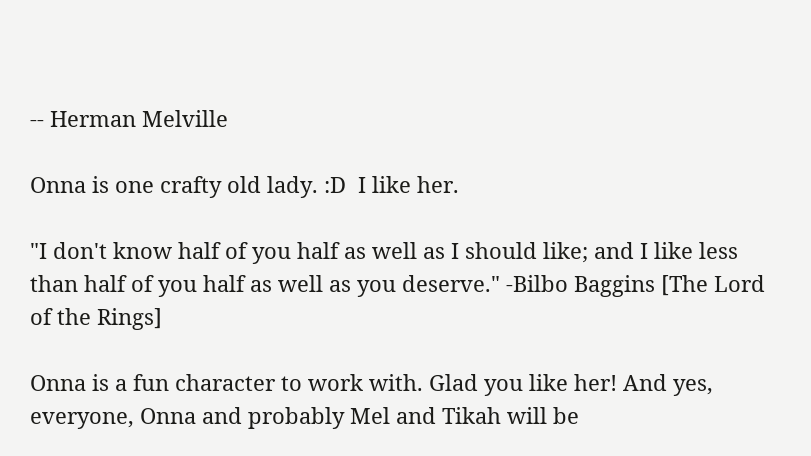-- Herman Melville

Onna is one crafty old lady. :D  I like her.

"I don't know half of you half as well as I should like; and I like less than half of you half as well as you deserve." -Bilbo Baggins [The Lord of the Rings]

Onna is a fun character to work with. Glad you like her! And yes, everyone, Onna and probably Mel and Tikah will be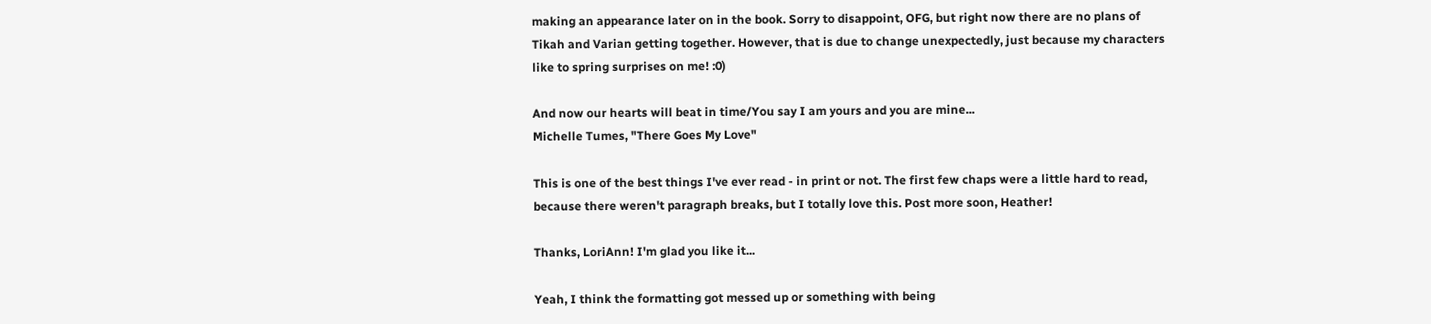making an appearance later on in the book. Sorry to disappoint, OFG, but right now there are no plans of Tikah and Varian getting together. However, that is due to change unexpectedly, just because my characters like to spring surprises on me! :0)

And now our hearts will beat in time/You say I am yours and you are mine...
Michelle Tumes, "There Goes My Love"

This is one of the best things I've ever read - in print or not. The first few chaps were a little hard to read, because there weren't paragraph breaks, but I totally love this. Post more soon, Heather!

Thanks, LoriAnn! I'm glad you like it...

Yeah, I think the formatting got messed up or something with being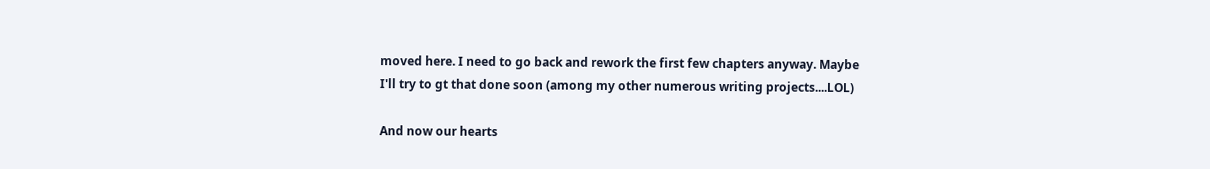moved here. I need to go back and rework the first few chapters anyway. Maybe I'll try to gt that done soon (among my other numerous writing projects....LOL)

And now our hearts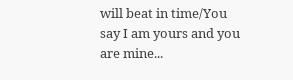will beat in time/You say I am yours and you are mine...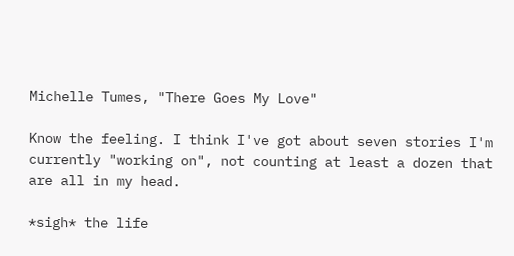Michelle Tumes, "There Goes My Love"

Know the feeling. I think I've got about seven stories I'm currently "working on", not counting at least a dozen that are all in my head.

*sigh* the life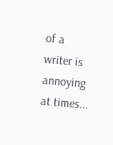of a writer is annoying at times...